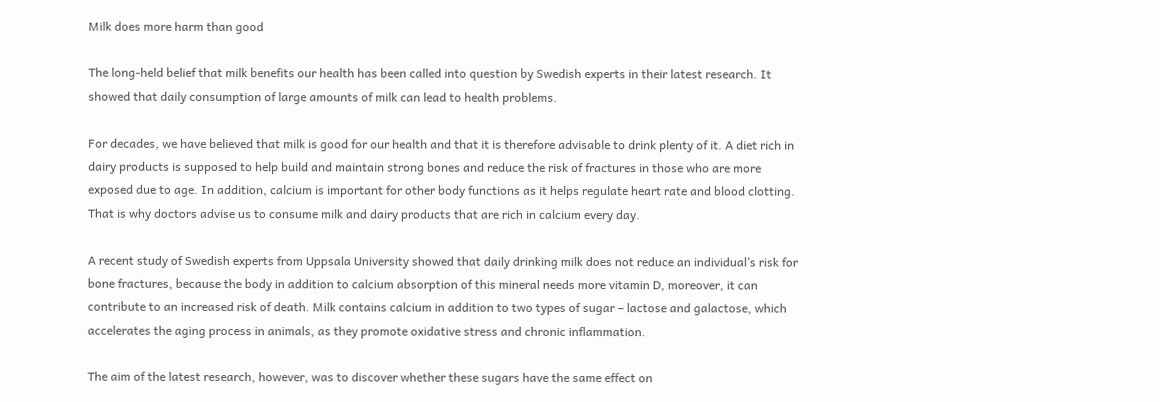Milk does more harm than good

The long-held belief that milk benefits our health has been called into question by Swedish experts in their latest research. It showed that daily consumption of large amounts of milk can lead to health problems.

For decades, we have believed that milk is good for our health and that it is therefore advisable to drink plenty of it. A diet rich in dairy products is supposed to help build and maintain strong bones and reduce the risk of fractures in those who are more exposed due to age. In addition, calcium is important for other body functions as it helps regulate heart rate and blood clotting. That is why doctors advise us to consume milk and dairy products that are rich in calcium every day.

A recent study of Swedish experts from Uppsala University showed that daily drinking milk does not reduce an individual’s risk for bone fractures, because the body in addition to calcium absorption of this mineral needs more vitamin D, moreover, it can contribute to an increased risk of death. Milk contains calcium in addition to two types of sugar – lactose and galactose, which accelerates the aging process in animals, as they promote oxidative stress and chronic inflammation.

The aim of the latest research, however, was to discover whether these sugars have the same effect on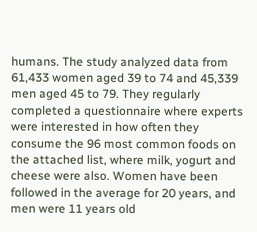humans. The study analyzed data from 61,433 women aged 39 to 74 and 45,339 men aged 45 to 79. They regularly completed a questionnaire where experts were interested in how often they consume the 96 most common foods on the attached list, where milk, yogurt and cheese were also. Women have been followed in the average for 20 years, and men were 11 years old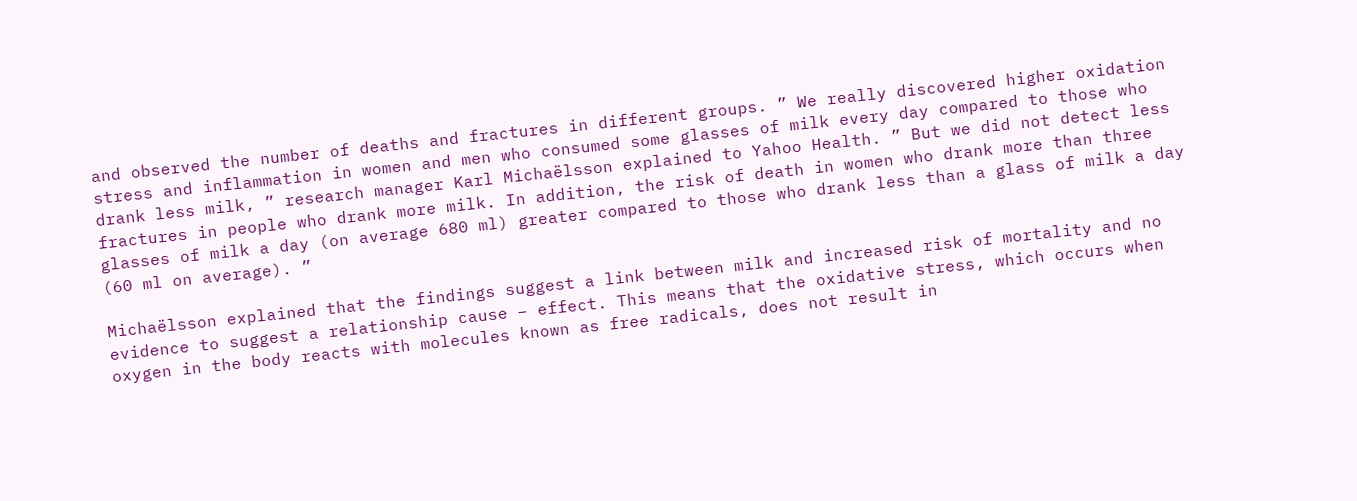and observed the number of deaths and fractures in different groups. ” We really discovered higher oxidation stress and inflammation in women and men who consumed some glasses of milk every day compared to those who drank less milk, ” research manager Karl Michaëlsson explained to Yahoo Health. ” But we did not detect less fractures in people who drank more milk. In addition, the risk of death in women who drank more than three glasses of milk a day (on average 680 ml) greater compared to those who drank less than a glass of milk a day (60 ml on average). ”

Michaëlsson explained that the findings suggest a link between milk and increased risk of mortality and no evidence to suggest a relationship cause – effect. This means that the oxidative stress, which occurs when oxygen in the body reacts with molecules known as free radicals, does not result in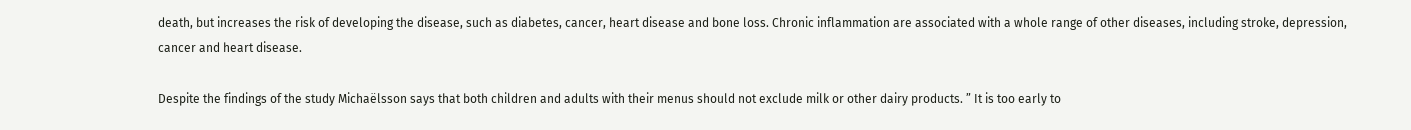death, but increases the risk of developing the disease, such as diabetes, cancer, heart disease and bone loss. Chronic inflammation are associated with a whole range of other diseases, including stroke, depression, cancer and heart disease.

Despite the findings of the study Michaëlsson says that both children and adults with their menus should not exclude milk or other dairy products. ” It is too early to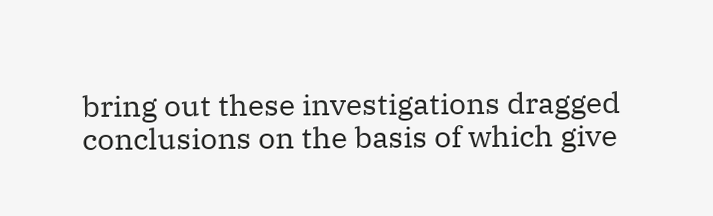bring out these investigations dragged conclusions on the basis of which give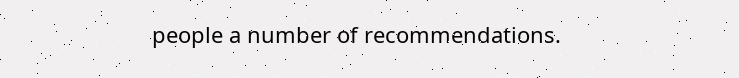people a number of recommendations.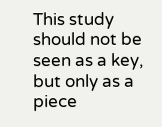This study should not be seen as a key, but only as a piece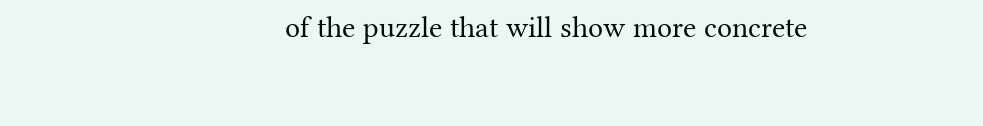of the puzzle that will show more concrete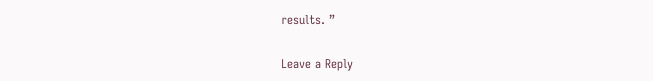results. ”

Leave a Reply